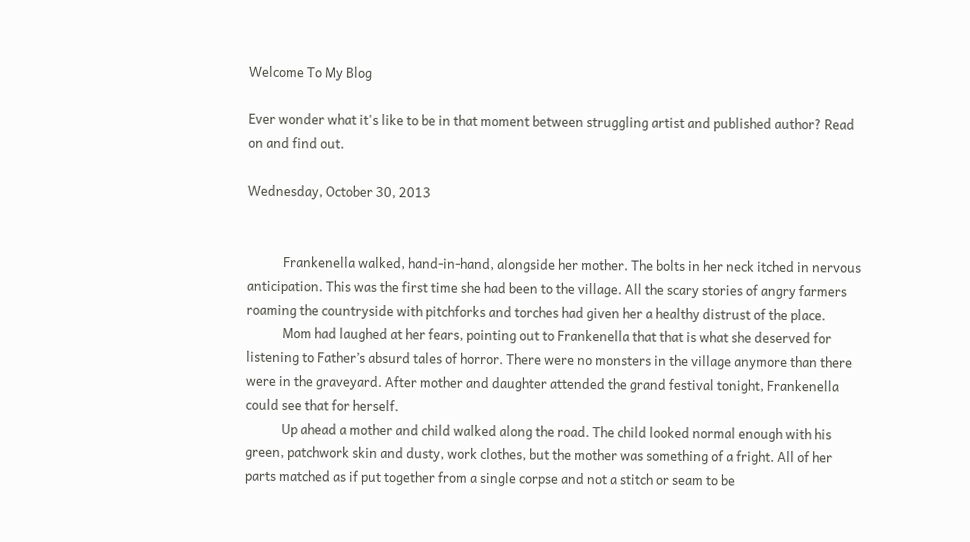Welcome To My Blog

Ever wonder what it's like to be in that moment between struggling artist and published author? Read on and find out.

Wednesday, October 30, 2013


            Frankenella walked, hand-in-hand, alongside her mother. The bolts in her neck itched in nervous anticipation. This was the first time she had been to the village. All the scary stories of angry farmers roaming the countryside with pitchforks and torches had given her a healthy distrust of the place.
            Mom had laughed at her fears, pointing out to Frankenella that that is what she deserved for listening to Father’s absurd tales of horror. There were no monsters in the village anymore than there were in the graveyard. After mother and daughter attended the grand festival tonight, Frankenella could see that for herself.
            Up ahead a mother and child walked along the road. The child looked normal enough with his green, patchwork skin and dusty, work clothes, but the mother was something of a fright. All of her parts matched as if put together from a single corpse and not a stitch or seam to be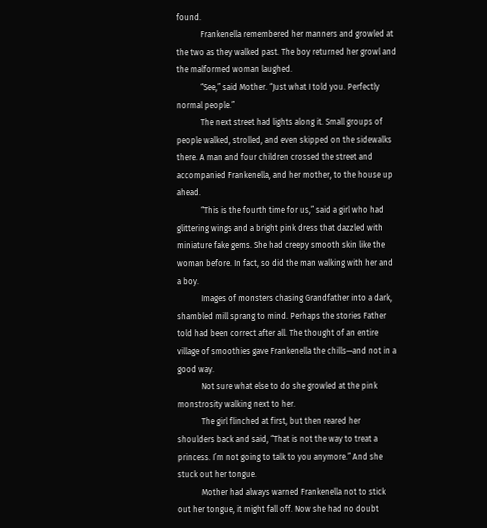found.
            Frankenella remembered her manners and growled at the two as they walked past. The boy returned her growl and the malformed woman laughed.
            “See,” said Mother. “Just what I told you. Perfectly normal people.”
            The next street had lights along it. Small groups of people walked, strolled, and even skipped on the sidewalks there. A man and four children crossed the street and accompanied Frankenella, and her mother, to the house up ahead.
            “This is the fourth time for us,” said a girl who had glittering wings and a bright pink dress that dazzled with miniature fake gems. She had creepy smooth skin like the woman before. In fact, so did the man walking with her and a boy.
            Images of monsters chasing Grandfather into a dark, shambled mill sprang to mind. Perhaps the stories Father told had been correct after all. The thought of an entire village of smoothies gave Frankenella the chills—and not in a good way.
            Not sure what else to do she growled at the pink monstrosity walking next to her.
            The girl flinched at first, but then reared her shoulders back and said, “That is not the way to treat a princess. I’m not going to talk to you anymore.” And she stuck out her tongue.
            Mother had always warned Frankenella not to stick out her tongue, it might fall off. Now she had no doubt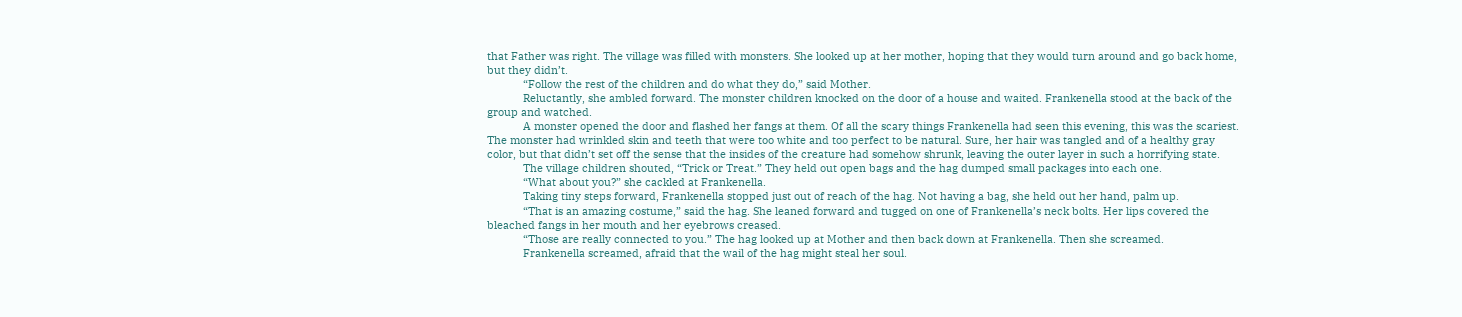that Father was right. The village was filled with monsters. She looked up at her mother, hoping that they would turn around and go back home, but they didn’t.
            “Follow the rest of the children and do what they do,” said Mother.
            Reluctantly, she ambled forward. The monster children knocked on the door of a house and waited. Frankenella stood at the back of the group and watched.
            A monster opened the door and flashed her fangs at them. Of all the scary things Frankenella had seen this evening, this was the scariest. The monster had wrinkled skin and teeth that were too white and too perfect to be natural. Sure, her hair was tangled and of a healthy gray color, but that didn’t set off the sense that the insides of the creature had somehow shrunk, leaving the outer layer in such a horrifying state.
            The village children shouted, “Trick or Treat.” They held out open bags and the hag dumped small packages into each one.
            “What about you?” she cackled at Frankenella.
            Taking tiny steps forward, Frankenella stopped just out of reach of the hag. Not having a bag, she held out her hand, palm up.
            “That is an amazing costume,” said the hag. She leaned forward and tugged on one of Frankenella’s neck bolts. Her lips covered the bleached fangs in her mouth and her eyebrows creased.
            “Those are really connected to you.” The hag looked up at Mother and then back down at Frankenella. Then she screamed.
            Frankenella screamed, afraid that the wail of the hag might steal her soul.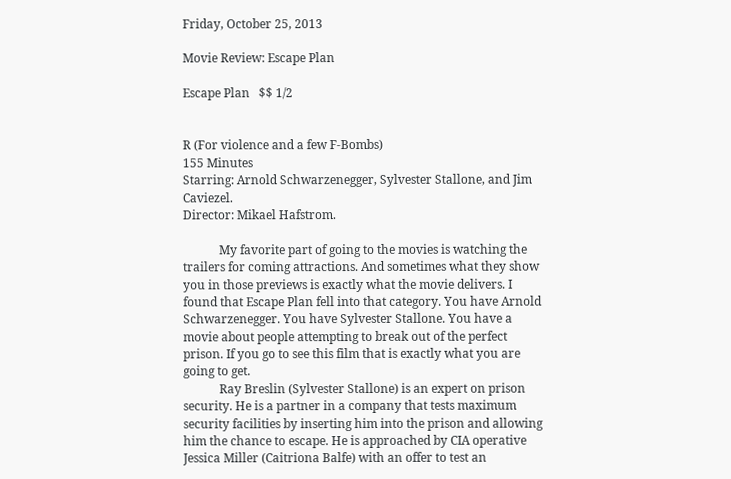Friday, October 25, 2013

Movie Review: Escape Plan

Escape Plan   $$ 1/2


R (For violence and a few F-Bombs)
155 Minutes
Starring: Arnold Schwarzenegger, Sylvester Stallone, and Jim Caviezel.
Director: Mikael Hafstrom.

            My favorite part of going to the movies is watching the trailers for coming attractions. And sometimes what they show you in those previews is exactly what the movie delivers. I found that Escape Plan fell into that category. You have Arnold Schwarzenegger. You have Sylvester Stallone. You have a movie about people attempting to break out of the perfect prison. If you go to see this film that is exactly what you are going to get.
            Ray Breslin (Sylvester Stallone) is an expert on prison security. He is a partner in a company that tests maximum security facilities by inserting him into the prison and allowing him the chance to escape. He is approached by CIA operative Jessica Miller (Caitriona Balfe) with an offer to test an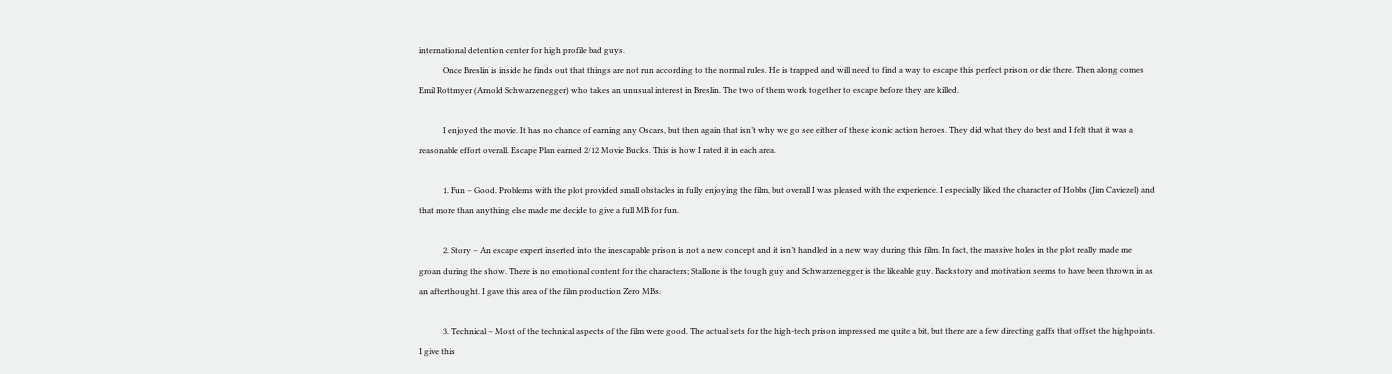international detention center for high profile bad guys.
            Once Breslin is inside he finds out that things are not run according to the normal rules. He is trapped and will need to find a way to escape this perfect prison or die there. Then along comes Emil Rottmyer (Arnold Schwarzenegger) who takes an unusual interest in Breslin. The two of them work together to escape before they are killed.

            I enjoyed the movie. It has no chance of earning any Oscars, but then again that isn’t why we go see either of these iconic action heroes. They did what they do best and I felt that it was a reasonable effort overall. Escape Plan earned 2/12 Movie Bucks. This is how I rated it in each area.

            1. Fun – Good. Problems with the plot provided small obstacles in fully enjoying the film, but overall I was pleased with the experience. I especially liked the character of Hobbs (Jim Caviezel) and that more than anything else made me decide to give a full MB for fun.

            2. Story – An escape expert inserted into the inescapable prison is not a new concept and it isn’t handled in a new way during this film. In fact, the massive holes in the plot really made me groan during the show. There is no emotional content for the characters; Stallone is the tough guy and Schwarzenegger is the likeable guy. Backstory and motivation seems to have been thrown in as an afterthought. I gave this area of the film production Zero MBs.

            3. Technical – Most of the technical aspects of the film were good. The actual sets for the high-tech prison impressed me quite a bit, but there are a few directing gaffs that offset the highpoints. I give this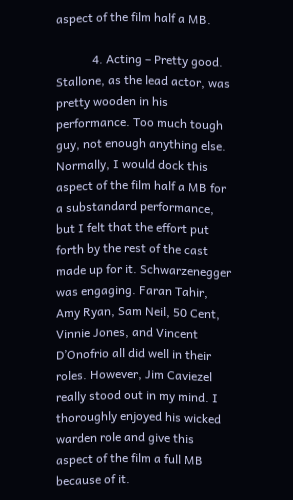aspect of the film half a MB.

            4. Acting – Pretty good. Stallone, as the lead actor, was pretty wooden in his performance. Too much tough guy, not enough anything else. Normally, I would dock this aspect of the film half a MB for a substandard performance, but I felt that the effort put forth by the rest of the cast made up for it. Schwarzenegger was engaging. Faran Tahir, Amy Ryan, Sam Neil, 50 Cent, Vinnie Jones, and Vincent D’Onofrio all did well in their roles. However, Jim Caviezel really stood out in my mind. I thoroughly enjoyed his wicked warden role and give this aspect of the film a full MB because of it.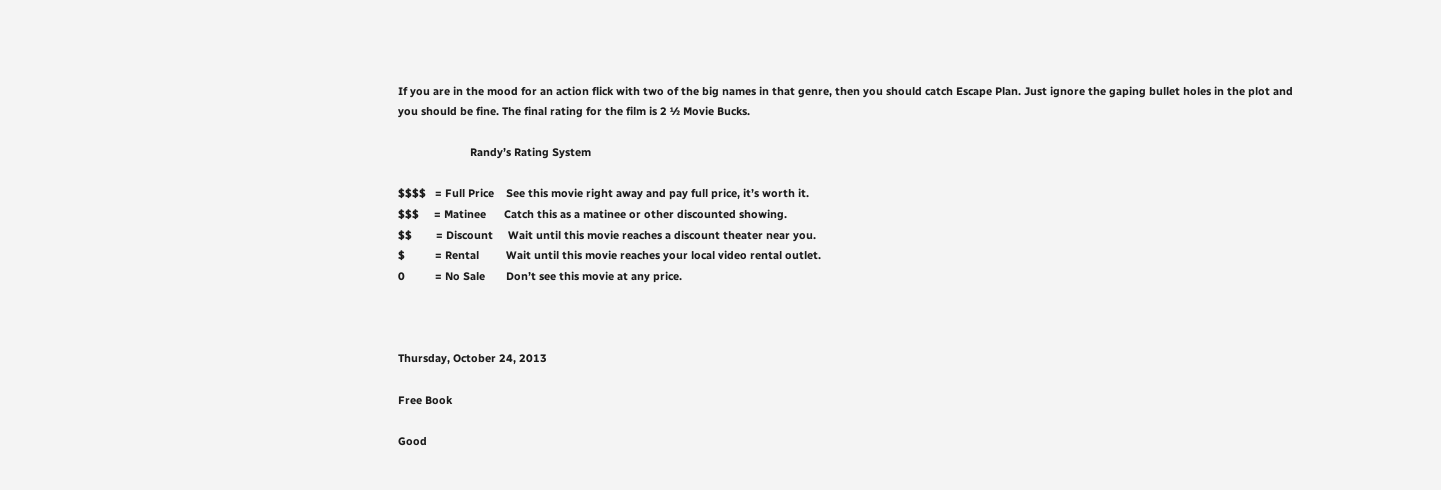If you are in the mood for an action flick with two of the big names in that genre, then you should catch Escape Plan. Just ignore the gaping bullet holes in the plot and you should be fine. The final rating for the film is 2 ½ Movie Bucks.

                        Randy’s Rating System

$$$$   = Full Price    See this movie right away and pay full price, it’s worth it.
$$$     = Matinee      Catch this as a matinee or other discounted showing.
$$        = Discount     Wait until this movie reaches a discount theater near you.
$          = Rental         Wait until this movie reaches your local video rental outlet.
0          = No Sale       Don’t see this movie at any price.



Thursday, October 24, 2013

Free Book

Good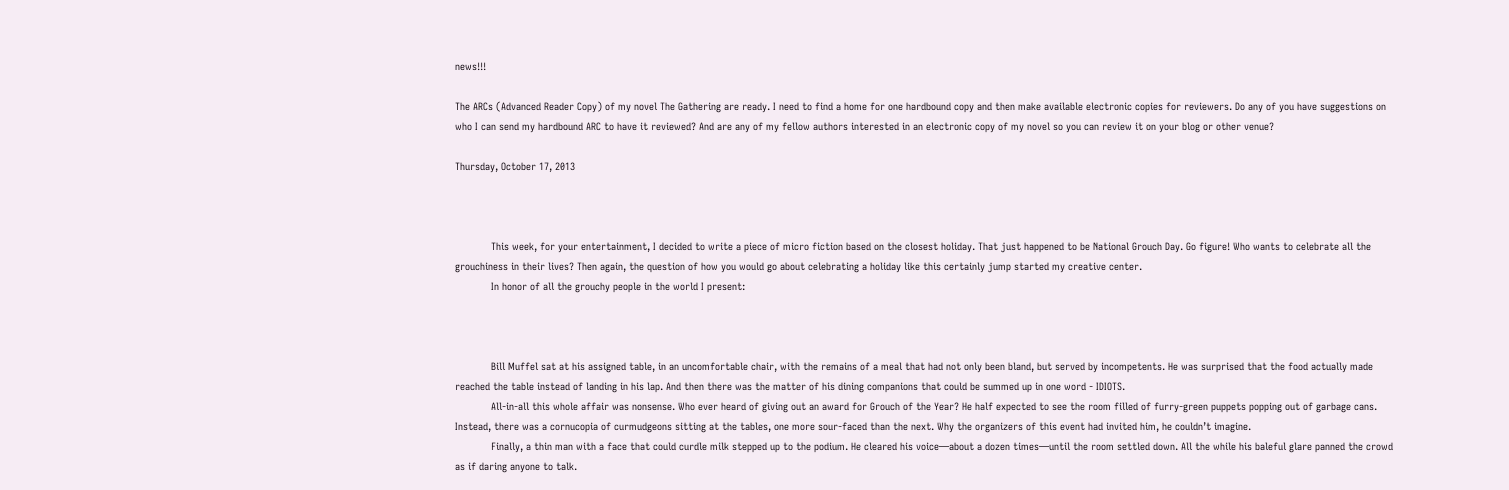news!!!

The ARCs (Advanced Reader Copy) of my novel The Gathering are ready. I need to find a home for one hardbound copy and then make available electronic copies for reviewers. Do any of you have suggestions on who I can send my hardbound ARC to have it reviewed? And are any of my fellow authors interested in an electronic copy of my novel so you can review it on your blog or other venue?

Thursday, October 17, 2013



            This week, for your entertainment, I decided to write a piece of micro fiction based on the closest holiday. That just happened to be National Grouch Day. Go figure! Who wants to celebrate all the grouchiness in their lives? Then again, the question of how you would go about celebrating a holiday like this certainly jump started my creative center.
            In honor of all the grouchy people in the world I present:



            Bill Muffel sat at his assigned table, in an uncomfortable chair, with the remains of a meal that had not only been bland, but served by incompetents. He was surprised that the food actually made reached the table instead of landing in his lap. And then there was the matter of his dining companions that could be summed up in one word - IDIOTS.
            All-in-all this whole affair was nonsense. Who ever heard of giving out an award for Grouch of the Year? He half expected to see the room filled of furry-green puppets popping out of garbage cans. Instead, there was a cornucopia of curmudgeons sitting at the tables, one more sour-faced than the next. Why the organizers of this event had invited him, he couldn’t imagine.
            Finally, a thin man with a face that could curdle milk stepped up to the podium. He cleared his voice—about a dozen times—until the room settled down. All the while his baleful glare panned the crowd as if daring anyone to talk.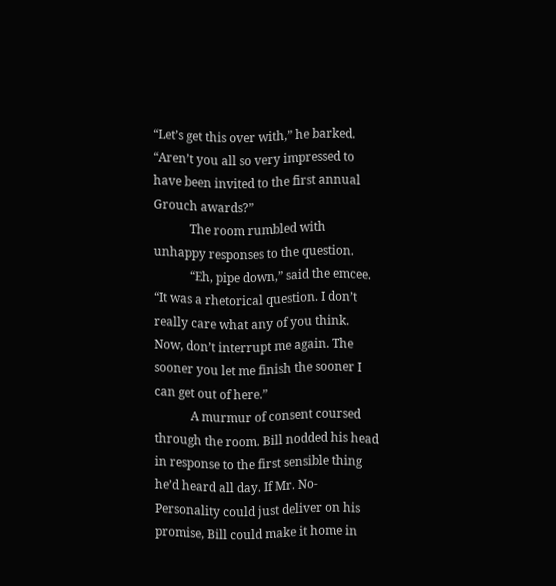“Let’s get this over with,” he barked. “Aren’t you all so very impressed to have been invited to the first annual Grouch awards?”
            The room rumbled with unhappy responses to the question.
            “Eh, pipe down,” said the emcee. “It was a rhetorical question. I don’t really care what any of you think. Now, don’t interrupt me again. The sooner you let me finish the sooner I can get out of here.”
            A murmur of consent coursed through the room. Bill nodded his head in response to the first sensible thing he’d heard all day. If Mr. No-Personality could just deliver on his promise, Bill could make it home in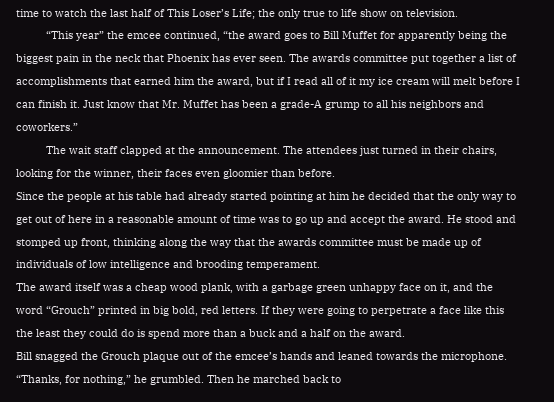time to watch the last half of This Loser’s Life; the only true to life show on television.
          “This year” the emcee continued, “the award goes to Bill Muffet for apparently being the biggest pain in the neck that Phoenix has ever seen. The awards committee put together a list of accomplishments that earned him the award, but if I read all of it my ice cream will melt before I can finish it. Just know that Mr. Muffet has been a grade-A grump to all his neighbors and coworkers.”
          The wait staff clapped at the announcement. The attendees just turned in their chairs, looking for the winner, their faces even gloomier than before.
Since the people at his table had already started pointing at him he decided that the only way to get out of here in a reasonable amount of time was to go up and accept the award. He stood and stomped up front, thinking along the way that the awards committee must be made up of individuals of low intelligence and brooding temperament.
The award itself was a cheap wood plank, with a garbage green unhappy face on it, and the word “Grouch” printed in big bold, red letters. If they were going to perpetrate a face like this the least they could do is spend more than a buck and a half on the award.
Bill snagged the Grouch plaque out of the emcee’s hands and leaned towards the microphone. “Thanks, for nothing,” he grumbled. Then he marched back to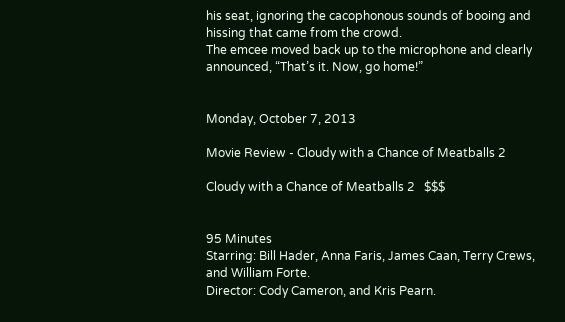his seat, ignoring the cacophonous sounds of booing and hissing that came from the crowd.
The emcee moved back up to the microphone and clearly announced, “That’s it. Now, go home!”


Monday, October 7, 2013

Movie Review - Cloudy with a Chance of Meatballs 2

Cloudy with a Chance of Meatballs 2   $$$


95 Minutes
Starring: Bill Hader, Anna Faris, James Caan, Terry Crews, and William Forte.
Director: Cody Cameron, and Kris Pearn.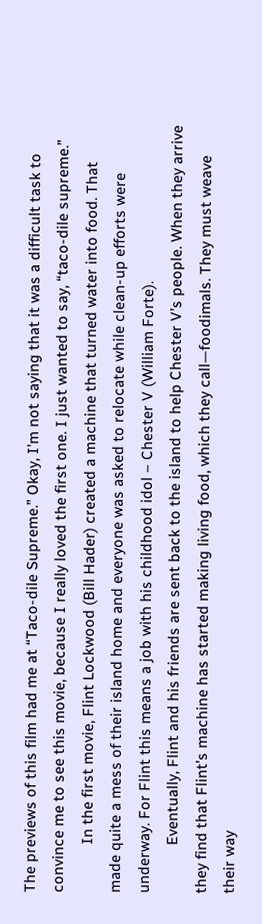The previews of this film had me at “Taco-dile Supreme.” Okay, I’m not saying that it was a difficult task to convince me to see this movie, because I really loved the first one. I just wanted to say, “taco-dile supreme.”
            In the first movie, Flint Lockwood (Bill Hader) created a machine that turned water into food. That made quite a mess of their island home and everyone was asked to relocate while clean-up efforts were underway. For Flint this means a job with his childhood idol – Chester V (William Forte).
            Eventually, Flint and his friends are sent back to the island to help Chester V’s people. When they arrive they find that Flint’s machine has started making living food, which they call—foodimals. They must weave their way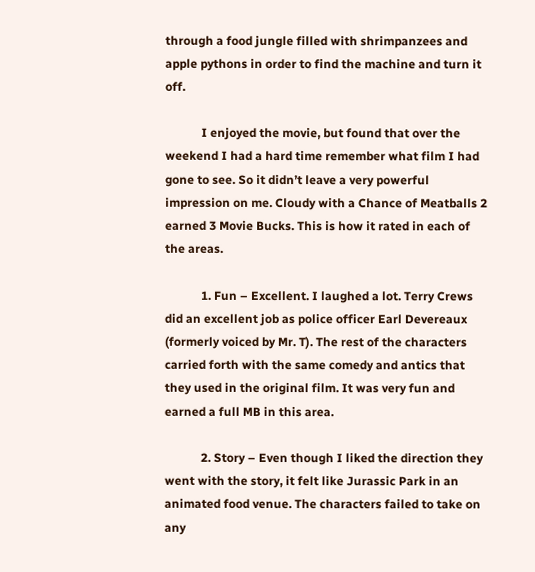through a food jungle filled with shrimpanzees and apple pythons in order to find the machine and turn it off.

            I enjoyed the movie, but found that over the weekend I had a hard time remember what film I had gone to see. So it didn’t leave a very powerful impression on me. Cloudy with a Chance of Meatballs 2 earned 3 Movie Bucks. This is how it rated in each of the areas.

            1. Fun – Excellent. I laughed a lot. Terry Crews did an excellent job as police officer Earl Devereaux (formerly voiced by Mr. T). The rest of the characters carried forth with the same comedy and antics that they used in the original film. It was very fun and earned a full MB in this area.

            2. Story – Even though I liked the direction they went with the story, it felt like Jurassic Park in an animated food venue. The characters failed to take on any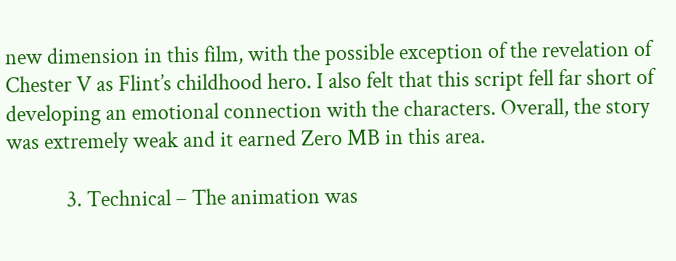new dimension in this film, with the possible exception of the revelation of Chester V as Flint’s childhood hero. I also felt that this script fell far short of developing an emotional connection with the characters. Overall, the story was extremely weak and it earned Zero MB in this area.

            3. Technical – The animation was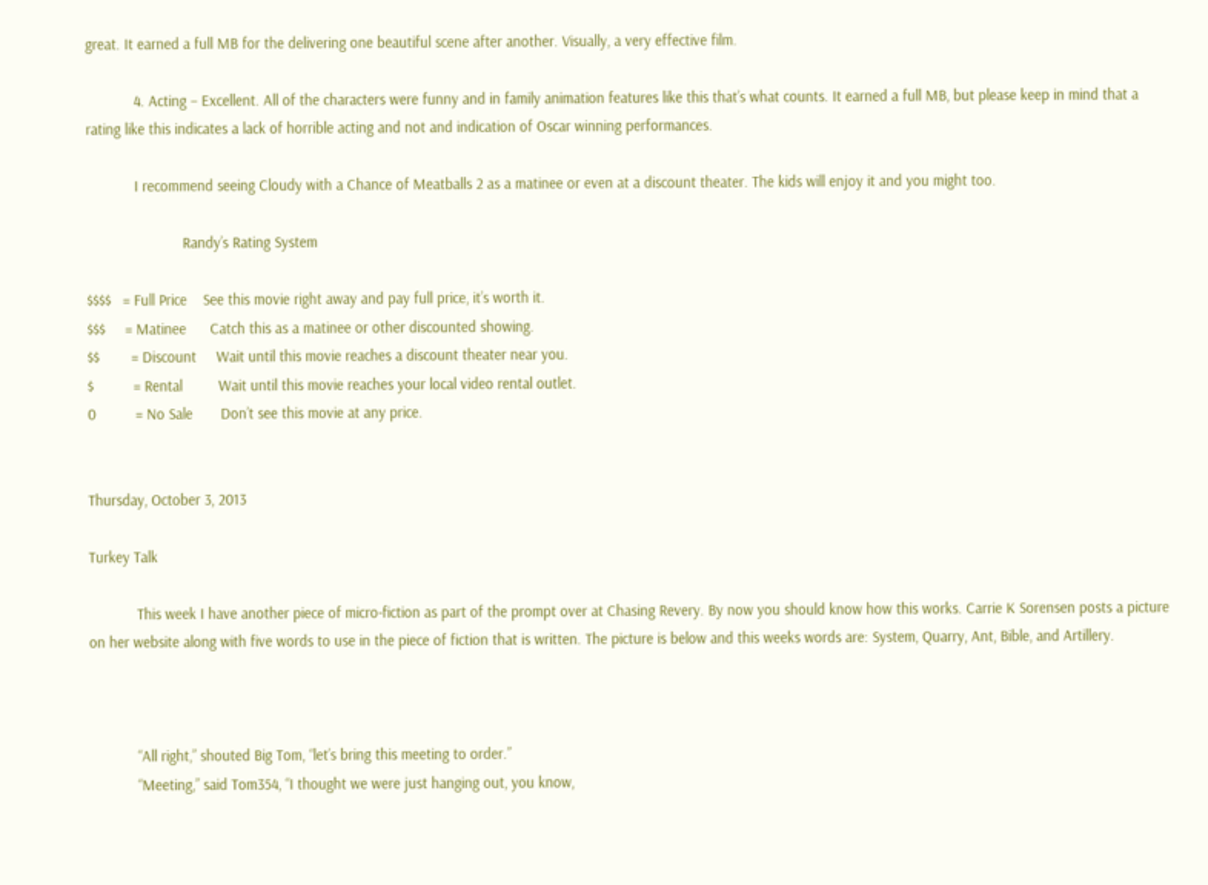great. It earned a full MB for the delivering one beautiful scene after another. Visually, a very effective film.

            4. Acting – Excellent. All of the characters were funny and in family animation features like this that’s what counts. It earned a full MB, but please keep in mind that a rating like this indicates a lack of horrible acting and not and indication of Oscar winning performances.

            I recommend seeing Cloudy with a Chance of Meatballs 2 as a matinee or even at a discount theater. The kids will enjoy it and you might too.

                        Randy’s Rating System

$$$$   = Full Price    See this movie right away and pay full price, it’s worth it.
$$$     = Matinee      Catch this as a matinee or other discounted showing.
$$        = Discount     Wait until this movie reaches a discount theater near you.
$          = Rental         Wait until this movie reaches your local video rental outlet.
0          = No Sale       Don’t see this movie at any price.


Thursday, October 3, 2013

Turkey Talk

            This week I have another piece of micro-fiction as part of the prompt over at Chasing Revery. By now you should know how this works. Carrie K Sorensen posts a picture on her website along with five words to use in the piece of fiction that is written. The picture is below and this weeks words are: System, Quarry, Ant, Bible, and Artillery.



            “All right,” shouted Big Tom, “let’s bring this meeting to order.”
            “Meeting,” said Tom354, “I thought we were just hanging out, you know,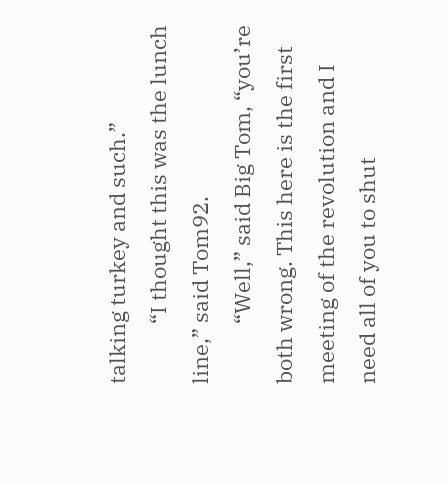talking turkey and such.”
            “I thought this was the lunch line,” said Tom92.
            “Well,” said Big Tom, “you’re both wrong. This here is the first meeting of the revolution and I need all of you to shut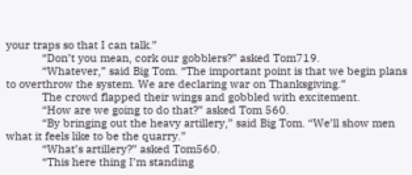your traps so that I can talk.”
            “Don’t you mean, cork our gobblers?” asked Tom719.
            “Whatever,” said Big Tom. “The important point is that we begin plans to overthrow the system. We are declaring war on Thanksgiving.”
            The crowd flapped their wings and gobbled with excitement.
            “How are we going to do that?” asked Tom 560.
            “By bringing out the heavy artillery,” said Big Tom. “We’ll show men what it feels like to be the quarry.”
            “What’s artillery?” asked Tom560.
            “This here thing I’m standing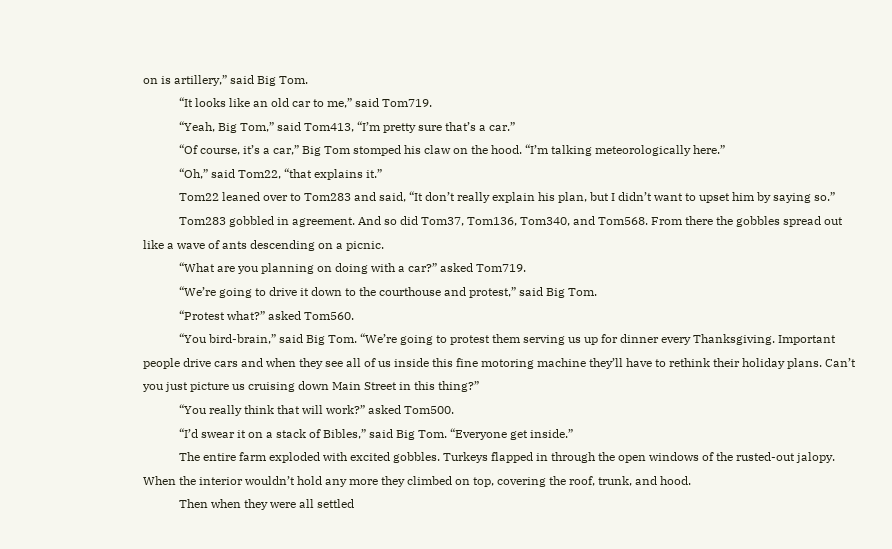on is artillery,” said Big Tom.
            “It looks like an old car to me,” said Tom719.
            “Yeah, Big Tom,” said Tom413, “I’m pretty sure that’s a car.”
            “Of course, it’s a car,” Big Tom stomped his claw on the hood. “I’m talking meteorologically here.”
            “Oh,” said Tom22, “that explains it.”
            Tom22 leaned over to Tom283 and said, “It don’t really explain his plan, but I didn’t want to upset him by saying so.”
            Tom283 gobbled in agreement. And so did Tom37, Tom136, Tom340, and Tom568. From there the gobbles spread out like a wave of ants descending on a picnic.
            “What are you planning on doing with a car?” asked Tom719.
            “We’re going to drive it down to the courthouse and protest,” said Big Tom.
            “Protest what?” asked Tom560.
            “You bird-brain,” said Big Tom. “We’re going to protest them serving us up for dinner every Thanksgiving. Important people drive cars and when they see all of us inside this fine motoring machine they’ll have to rethink their holiday plans. Can’t you just picture us cruising down Main Street in this thing?”
            “You really think that will work?” asked Tom500.
            “I’d swear it on a stack of Bibles,” said Big Tom. “Everyone get inside.”
            The entire farm exploded with excited gobbles. Turkeys flapped in through the open windows of the rusted-out jalopy. When the interior wouldn’t hold any more they climbed on top, covering the roof, trunk, and hood.
            Then when they were all settled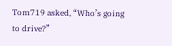Tom719 asked, “Who’s going to drive?”